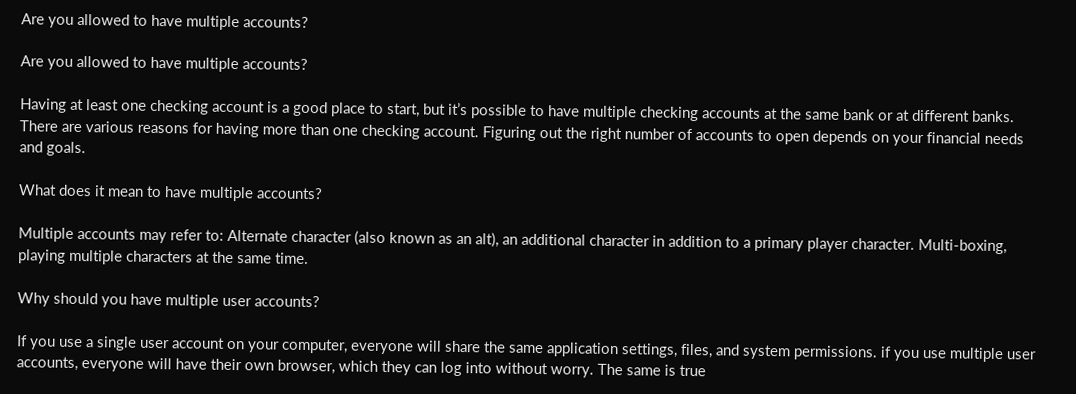Are you allowed to have multiple accounts?

Are you allowed to have multiple accounts?

Having at least one checking account is a good place to start, but it’s possible to have multiple checking accounts at the same bank or at different banks. There are various reasons for having more than one checking account. Figuring out the right number of accounts to open depends on your financial needs and goals.

What does it mean to have multiple accounts?

Multiple accounts may refer to: Alternate character (also known as an alt), an additional character in addition to a primary player character. Multi-boxing, playing multiple characters at the same time.

Why should you have multiple user accounts?

If you use a single user account on your computer, everyone will share the same application settings, files, and system permissions. if you use multiple user accounts, everyone will have their own browser, which they can log into without worry. The same is true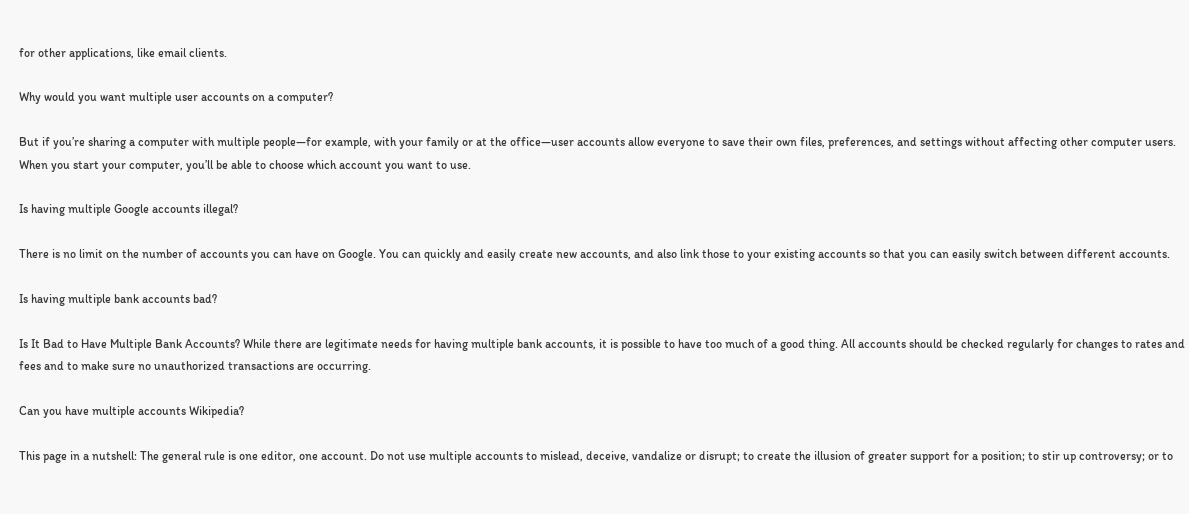for other applications, like email clients.

Why would you want multiple user accounts on a computer?

But if you’re sharing a computer with multiple people—for example, with your family or at the office—user accounts allow everyone to save their own files, preferences, and settings without affecting other computer users. When you start your computer, you’ll be able to choose which account you want to use.

Is having multiple Google accounts illegal?

There is no limit on the number of accounts you can have on Google. You can quickly and easily create new accounts, and also link those to your existing accounts so that you can easily switch between different accounts.

Is having multiple bank accounts bad?

Is It Bad to Have Multiple Bank Accounts? While there are legitimate needs for having multiple bank accounts, it is possible to have too much of a good thing. All accounts should be checked regularly for changes to rates and fees and to make sure no unauthorized transactions are occurring.

Can you have multiple accounts Wikipedia?

This page in a nutshell: The general rule is one editor, one account. Do not use multiple accounts to mislead, deceive, vandalize or disrupt; to create the illusion of greater support for a position; to stir up controversy; or to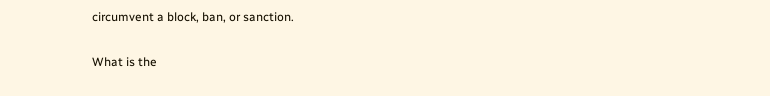circumvent a block, ban, or sanction.

What is the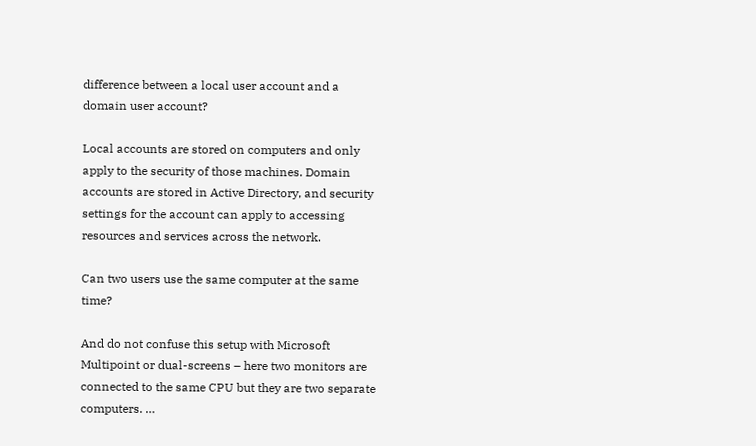difference between a local user account and a domain user account?

Local accounts are stored on computers and only apply to the security of those machines. Domain accounts are stored in Active Directory, and security settings for the account can apply to accessing resources and services across the network.

Can two users use the same computer at the same time?

And do not confuse this setup with Microsoft Multipoint or dual-screens – here two monitors are connected to the same CPU but they are two separate computers. …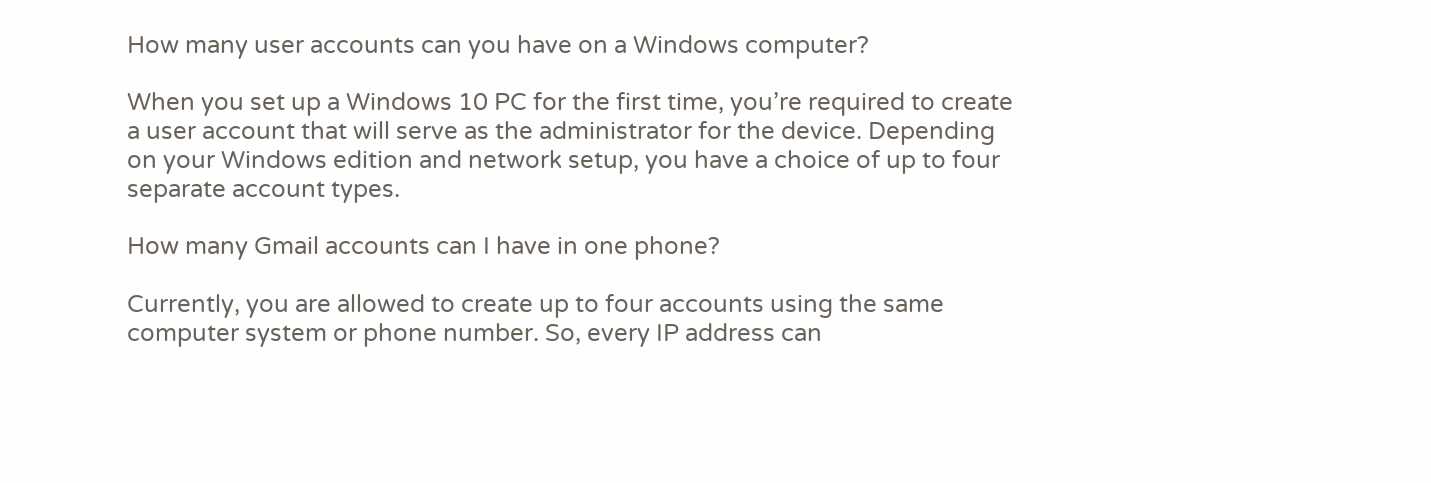How many user accounts can you have on a Windows computer?

When you set up a Windows 10 PC for the first time, you’re required to create a user account that will serve as the administrator for the device. Depending on your Windows edition and network setup, you have a choice of up to four separate account types.

How many Gmail accounts can I have in one phone?

Currently, you are allowed to create up to four accounts using the same computer system or phone number. So, every IP address can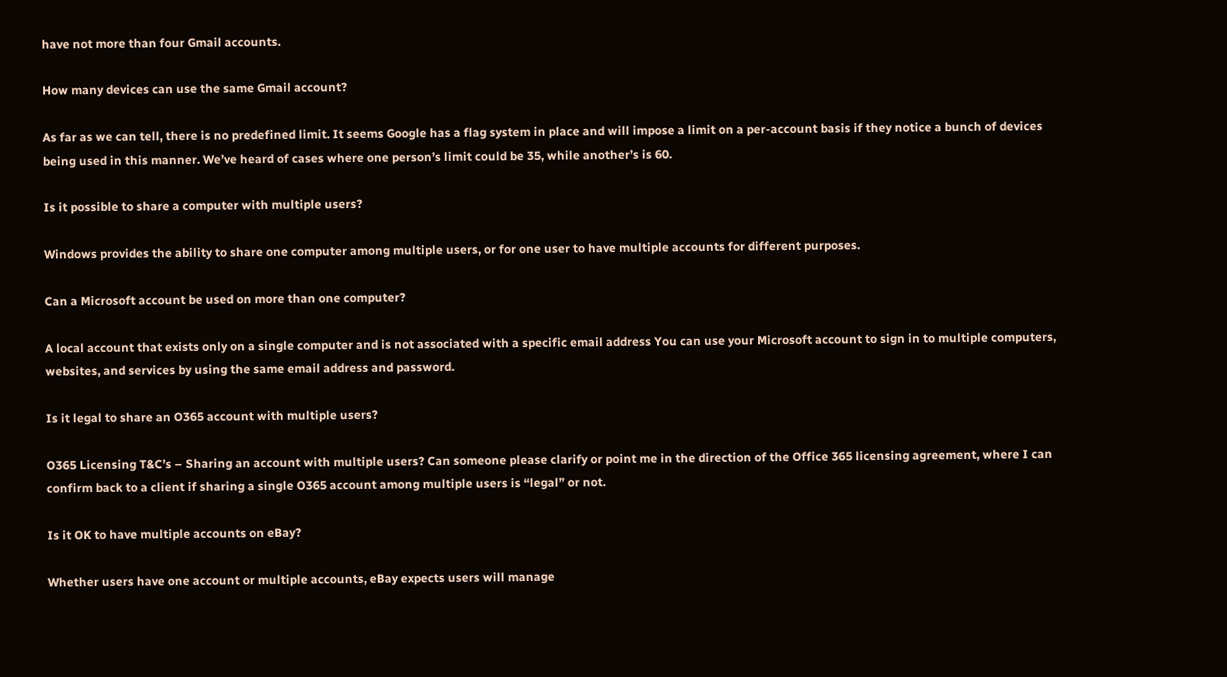have not more than four Gmail accounts.

How many devices can use the same Gmail account?

As far as we can tell, there is no predefined limit. It seems Google has a flag system in place and will impose a limit on a per-account basis if they notice a bunch of devices being used in this manner. We’ve heard of cases where one person’s limit could be 35, while another’s is 60.

Is it possible to share a computer with multiple users?

Windows provides the ability to share one computer among multiple users, or for one user to have multiple accounts for different purposes.

Can a Microsoft account be used on more than one computer?

A local account that exists only on a single computer and is not associated with a specific email address You can use your Microsoft account to sign in to multiple computers, websites, and services by using the same email address and password.

Is it legal to share an O365 account with multiple users?

O365 Licensing T&C’s – Sharing an account with multiple users? Can someone please clarify or point me in the direction of the Office 365 licensing agreement, where I can confirm back to a client if sharing a single O365 account among multiple users is “legal” or not.

Is it OK to have multiple accounts on eBay?

Whether users have one account or multiple accounts, eBay expects users will manage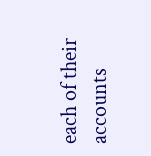each of their accounts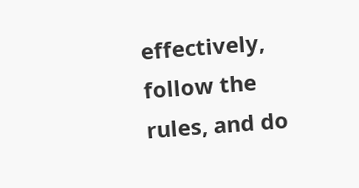effectively, follow the rules, and do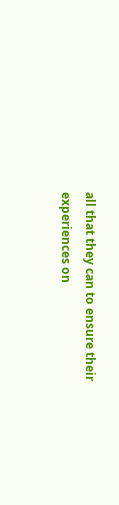all that they can to ensure their experiences on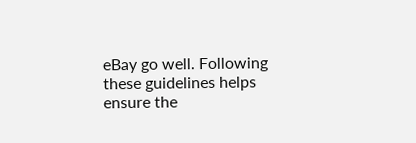eBay go well. Following these guidelines helps ensure the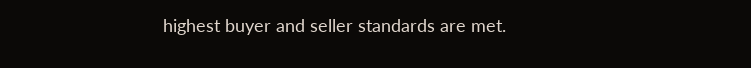highest buyer and seller standards are met.